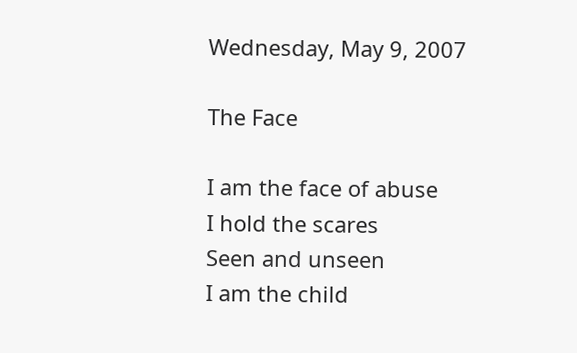Wednesday, May 9, 2007

The Face

I am the face of abuse
I hold the scares
Seen and unseen
I am the child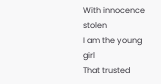With innocence stolen
I am the young girl
That trusted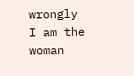wrongly
I am the woman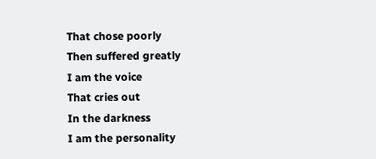That chose poorly
Then suffered greatly
I am the voice
That cries out
In the darkness
I am the personality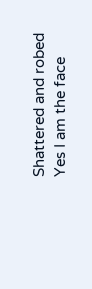Shattered and robed
Yes I am the face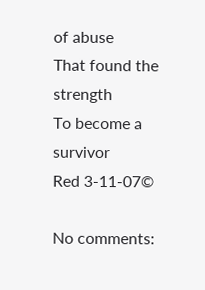of abuse
That found the strength
To become a survivor
Red 3-11-07©

No comments: